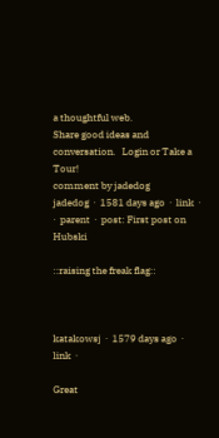a thoughtful web.
Share good ideas and conversation.   Login or Take a Tour!
comment by jadedog
jadedog  ·  1581 days ago  ·  link  ·    ·  parent  ·  post: First post on Hubski

::raising the freak flag::



katakowsj  ·  1579 days ago  ·  link  ·

Great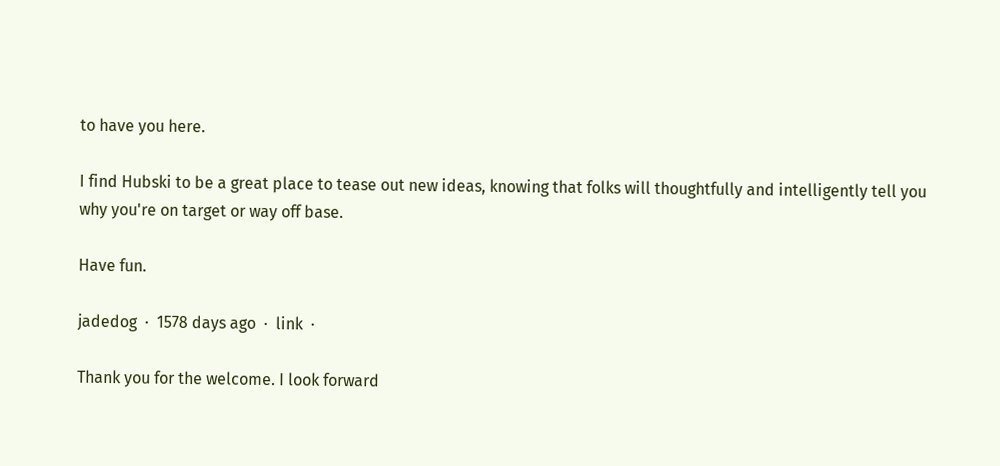to have you here.

I find Hubski to be a great place to tease out new ideas, knowing that folks will thoughtfully and intelligently tell you why you're on target or way off base.

Have fun.

jadedog  ·  1578 days ago  ·  link  ·

Thank you for the welcome. I look forward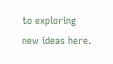to exploring new ideas here.